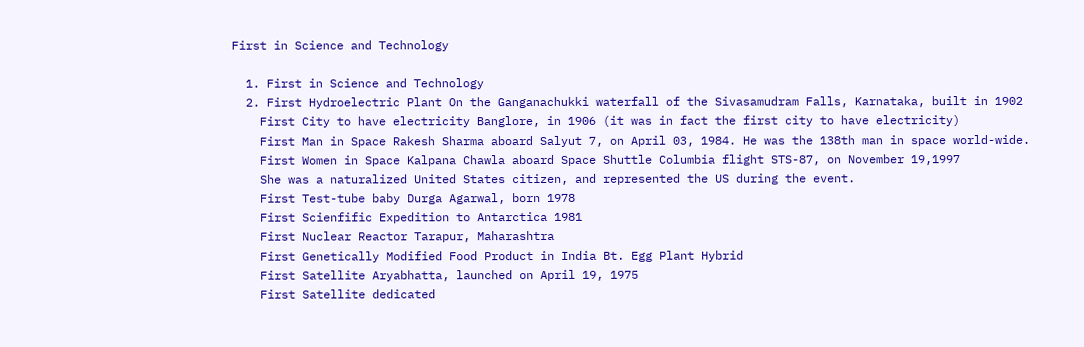First in Science and Technology

  1. First in Science and Technology
  2. First Hydroelectric Plant On the Ganganachukki waterfall of the Sivasamudram Falls, Karnataka, built in 1902
    First City to have electricity Banglore, in 1906 (it was in fact the first city to have electricity)
    First Man in Space Rakesh Sharma aboard Salyut 7, on April 03, 1984. He was the 138th man in space world-wide.
    First Women in Space Kalpana Chawla aboard Space Shuttle Columbia flight STS-87, on November 19,1997
    She was a naturalized United States citizen, and represented the US during the event.
    First Test-tube baby Durga Agarwal, born 1978
    First Scienfific Expedition to Antarctica 1981
    First Nuclear Reactor Tarapur, Maharashtra
    First Genetically Modified Food Product in India Bt. Egg Plant Hybrid
    First Satellite Aryabhatta, launched on April 19, 1975
    First Satellite dedicated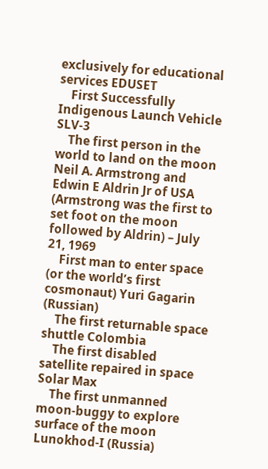exclusively for educational services EDUSET
    First Successfully Indigenous Launch Vehicle SLV-3
    The first person in the world to land on the moon Neil A. Armstrong and Edwin E Aldrin Jr of USA (Armstrong was the first to set foot on the moon followed by Aldrin) – July 21, 1969
    First man to enter space (or the world’s first cosmonaut) Yuri Gagarin (Russian)
    The first returnable space shuttle Colombia
    The first disabled satellite repaired in space Solar Max
    The first unmanned moon-buggy to explore surface of the moon Lunokhod-I (Russia)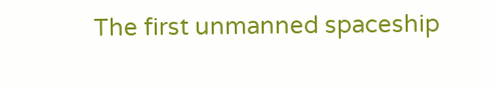The first unmanned spaceship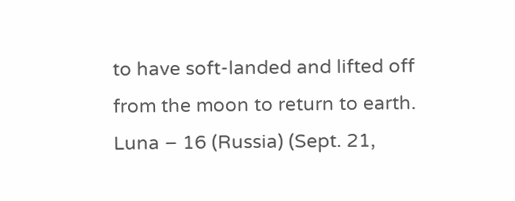to have soft-landed and lifted off from the moon to return to earth. Luna – 16 (Russia) (Sept. 21,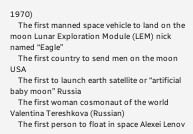1970)
    The first manned space vehicle to land on the moon Lunar Exploration Module (LEM) nick named “Eagle”
    The first country to send men on the moon USA
    The first to launch earth satellite or “artificial baby moon” Russia
    The first woman cosmonaut of the world Valentina Tereshkova (Russian)
    The first person to float in space Alexei Lenov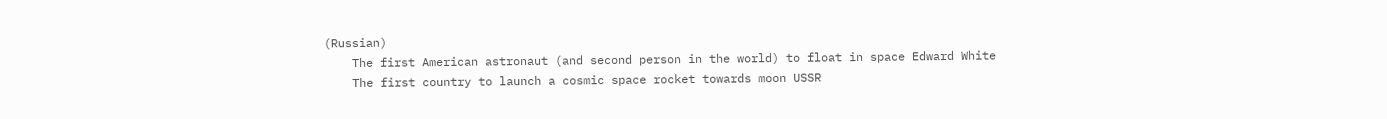(Russian)
    The first American astronaut (and second person in the world) to float in space Edward White
    The first country to launch a cosmic space rocket towards moon USSR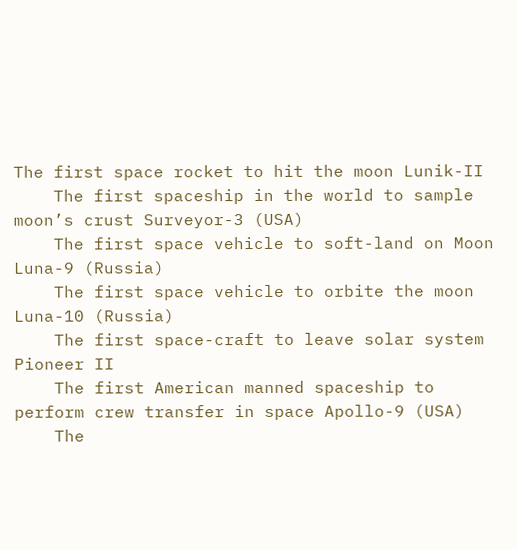The first space rocket to hit the moon Lunik-II
    The first spaceship in the world to sample moon’s crust Surveyor-3 (USA)
    The first space vehicle to soft-land on Moon Luna-9 (Russia)
    The first space vehicle to orbite the moon Luna-10 (Russia)
    The first space-craft to leave solar system Pioneer II
    The first American manned spaceship to perform crew transfer in space Apollo-9 (USA)
    The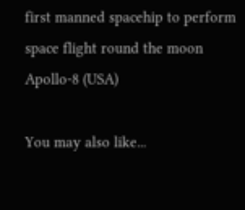first manned spacehip to perform space flight round the moon Apollo-8 (USA)

You may also like...